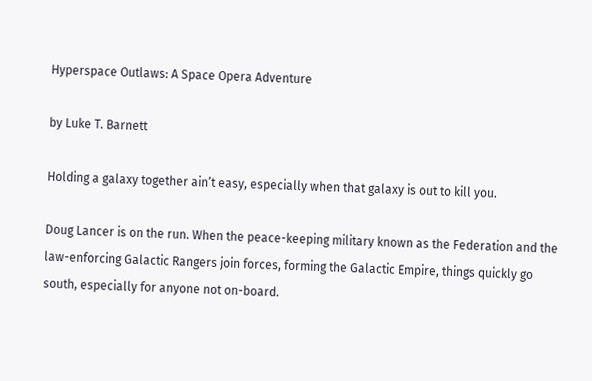Hyperspace Outlaws: A Space Opera Adventure

by Luke T. Barnett

Holding a galaxy together ain’t easy, especially when that galaxy is out to kill you.

Doug Lancer is on the run. When the peace-keeping military known as the Federation and the law-enforcing Galactic Rangers join forces, forming the Galactic Empire, things quickly go south, especially for anyone not on-board.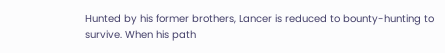Hunted by his former brothers, Lancer is reduced to bounty-hunting to survive. When his path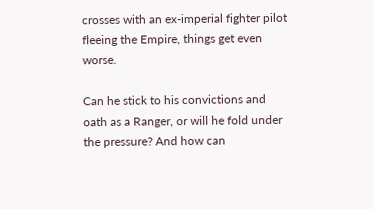crosses with an ex-imperial fighter pilot fleeing the Empire, things get even worse.

Can he stick to his convictions and oath as a Ranger, or will he fold under the pressure? And how can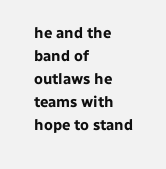he and the band of outlaws he teams with hope to stand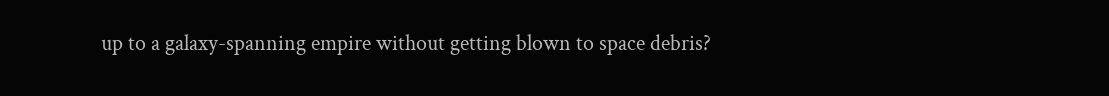up to a galaxy-spanning empire without getting blown to space debris?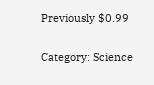Previously $0.99

Category: Science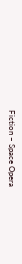Fiction – Space Opera